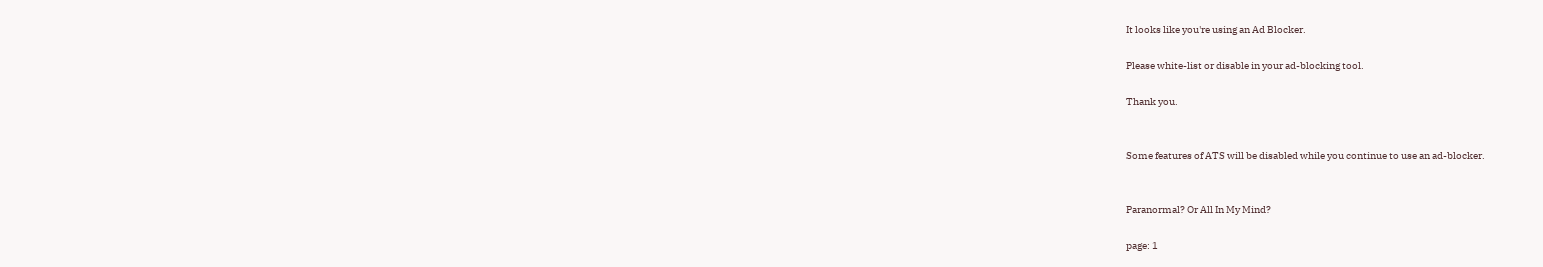It looks like you're using an Ad Blocker.

Please white-list or disable in your ad-blocking tool.

Thank you.


Some features of ATS will be disabled while you continue to use an ad-blocker.


Paranormal? Or All In My Mind?

page: 1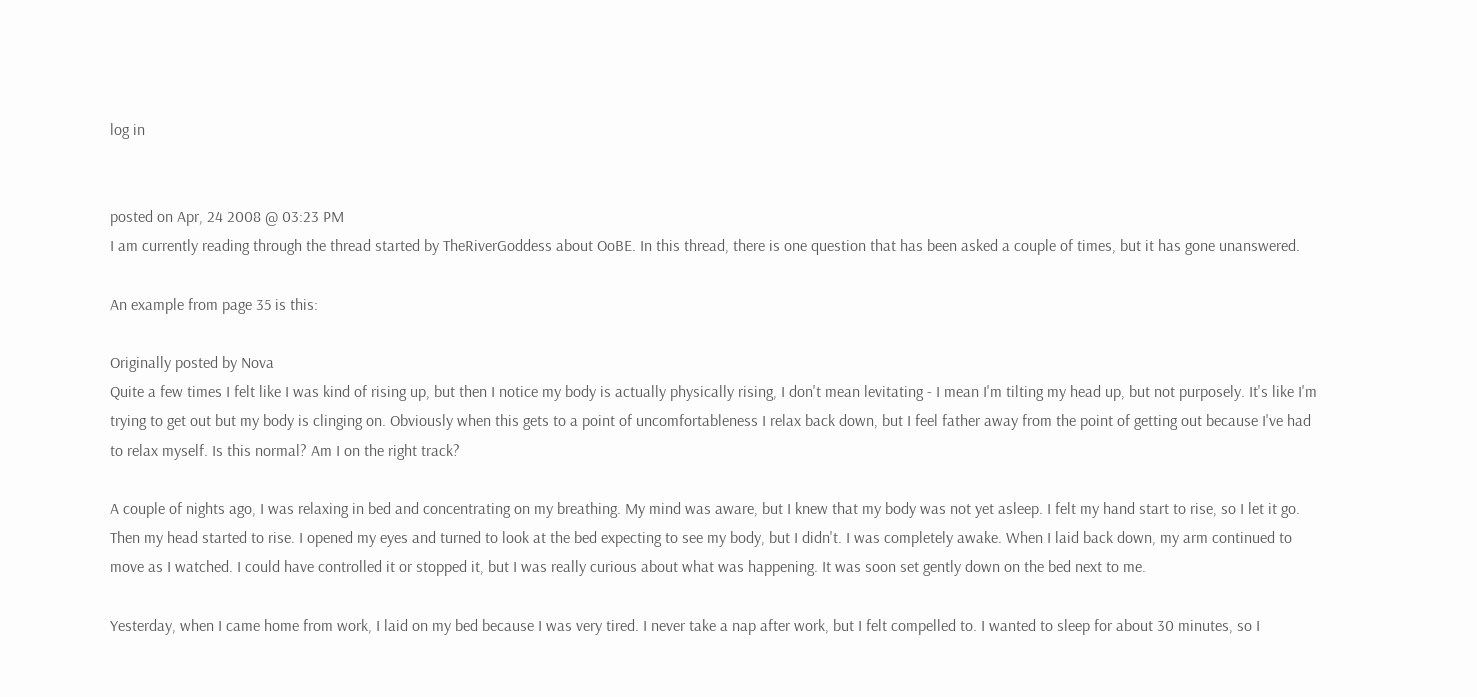log in


posted on Apr, 24 2008 @ 03:23 PM
I am currently reading through the thread started by TheRiverGoddess about OoBE. In this thread, there is one question that has been asked a couple of times, but it has gone unanswered.

An example from page 35 is this:

Originally posted by Nova
Quite a few times I felt like I was kind of rising up, but then I notice my body is actually physically rising, I don't mean levitating - I mean I'm tilting my head up, but not purposely. It's like I'm trying to get out but my body is clinging on. Obviously when this gets to a point of uncomfortableness I relax back down, but I feel father away from the point of getting out because I've had to relax myself. Is this normal? Am I on the right track?

A couple of nights ago, I was relaxing in bed and concentrating on my breathing. My mind was aware, but I knew that my body was not yet asleep. I felt my hand start to rise, so I let it go. Then my head started to rise. I opened my eyes and turned to look at the bed expecting to see my body, but I didn't. I was completely awake. When I laid back down, my arm continued to move as I watched. I could have controlled it or stopped it, but I was really curious about what was happening. It was soon set gently down on the bed next to me.

Yesterday, when I came home from work, I laid on my bed because I was very tired. I never take a nap after work, but I felt compelled to. I wanted to sleep for about 30 minutes, so I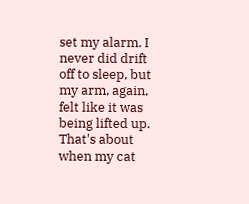set my alarm. I never did drift off to sleep, but my arm, again, felt like it was being lifted up. That's about when my cat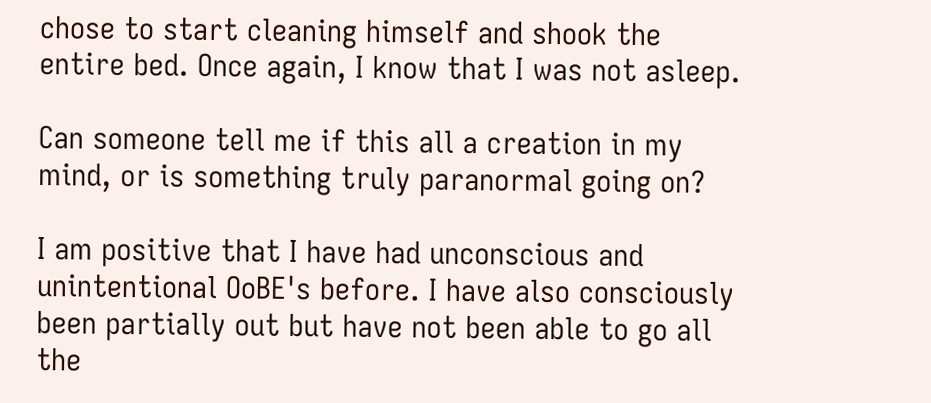chose to start cleaning himself and shook the entire bed. Once again, I know that I was not asleep.

Can someone tell me if this all a creation in my mind, or is something truly paranormal going on?

I am positive that I have had unconscious and unintentional OoBE's before. I have also consciously been partially out but have not been able to go all the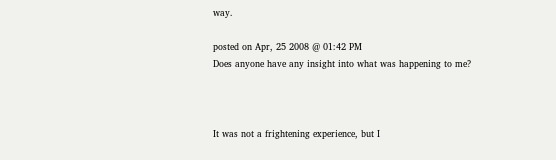way.

posted on Apr, 25 2008 @ 01:42 PM
Does anyone have any insight into what was happening to me?



It was not a frightening experience, but I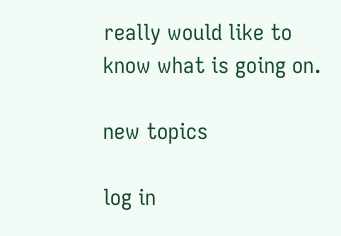really would like to know what is going on.

new topics

log in